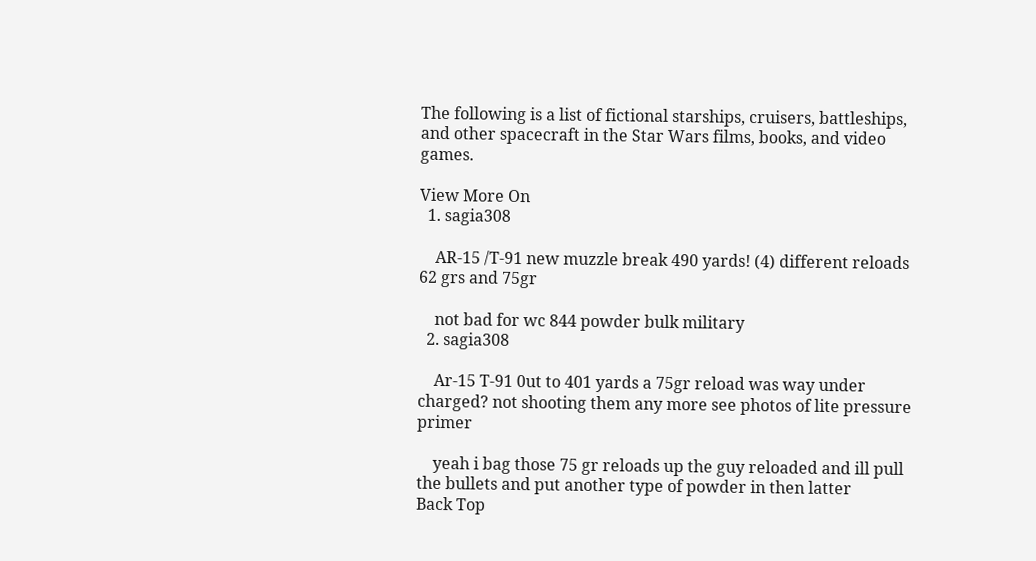The following is a list of fictional starships, cruisers, battleships, and other spacecraft in the Star Wars films, books, and video games.

View More On
  1. sagia308

    AR-15 /T-91 new muzzle break 490 yards! (4) different reloads 62 grs and 75gr

    not bad for wc 844 powder bulk military
  2. sagia308

    Ar-15 T-91 0ut to 401 yards a 75gr reload was way under charged? not shooting them any more see photos of lite pressure primer

    yeah i bag those 75 gr reloads up the guy reloaded and ill pull the bullets and put another type of powder in then latter
Back Top